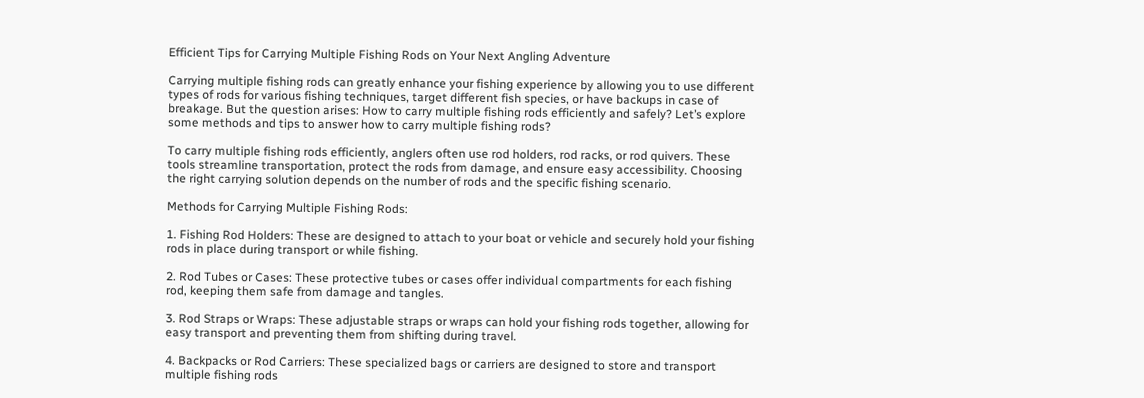Efficient Tips for Carrying Multiple Fishing Rods on Your Next Angling Adventure

Carrying multiple fishing rods can greatly enhance your fishing experience by allowing you to use different types of rods for various fishing techniques, target different fish species, or have backups in case of breakage. But the question arises: How to carry multiple fishing rods efficiently and safely? Let’s explore some methods and tips to answer how to carry multiple fishing rods?

To carry multiple fishing rods efficiently, anglers often use rod holders, rod racks, or rod quivers. These tools streamline transportation, protect the rods from damage, and ensure easy accessibility. Choosing the right carrying solution depends on the number of rods and the specific fishing scenario.

Methods for Carrying Multiple Fishing Rods:

1. Fishing Rod Holders: These are designed to attach to your boat or vehicle and securely hold your fishing rods in place during transport or while fishing.

2. Rod Tubes or Cases: These protective tubes or cases offer individual compartments for each fishing rod, keeping them safe from damage and tangles.

3. Rod Straps or Wraps: These adjustable straps or wraps can hold your fishing rods together, allowing for easy transport and preventing them from shifting during travel.

4. Backpacks or Rod Carriers: These specialized bags or carriers are designed to store and transport multiple fishing rods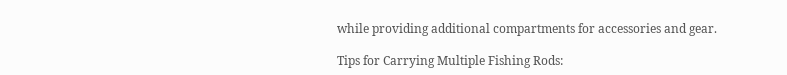while providing additional compartments for accessories and gear.

Tips for Carrying Multiple Fishing Rods: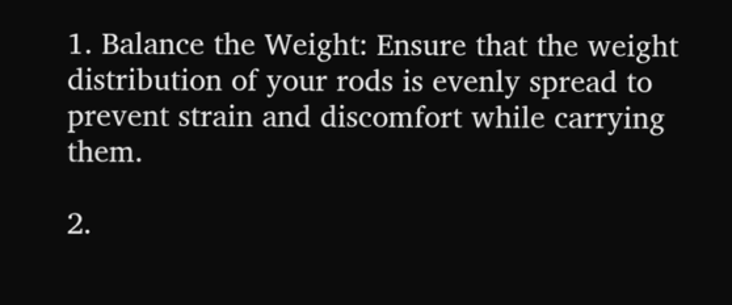1. Balance the Weight: Ensure that the weight distribution of your rods is evenly spread to prevent strain and discomfort while carrying them.

2.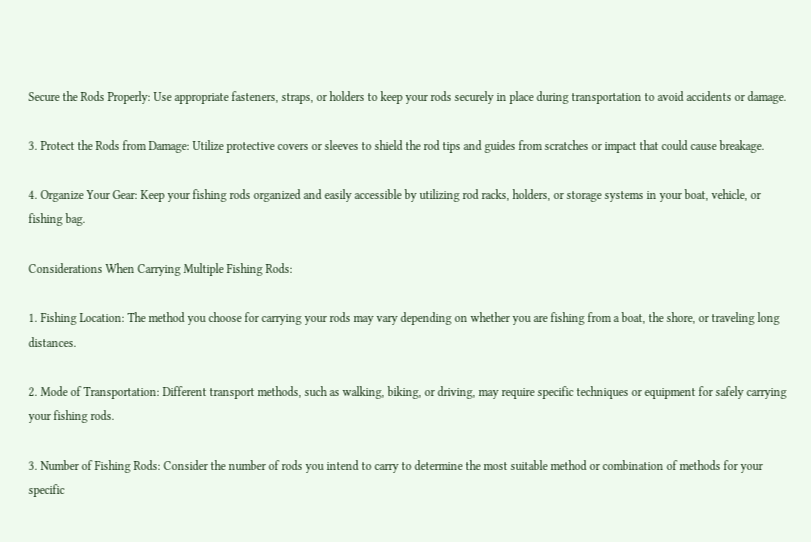Secure the Rods Properly: Use appropriate fasteners, straps, or holders to keep your rods securely in place during transportation to avoid accidents or damage.

3. Protect the Rods from Damage: Utilize protective covers or sleeves to shield the rod tips and guides from scratches or impact that could cause breakage.

4. Organize Your Gear: Keep your fishing rods organized and easily accessible by utilizing rod racks, holders, or storage systems in your boat, vehicle, or fishing bag.

Considerations When Carrying Multiple Fishing Rods:

1. Fishing Location: The method you choose for carrying your rods may vary depending on whether you are fishing from a boat, the shore, or traveling long distances.

2. Mode of Transportation: Different transport methods, such as walking, biking, or driving, may require specific techniques or equipment for safely carrying your fishing rods.

3. Number of Fishing Rods: Consider the number of rods you intend to carry to determine the most suitable method or combination of methods for your specific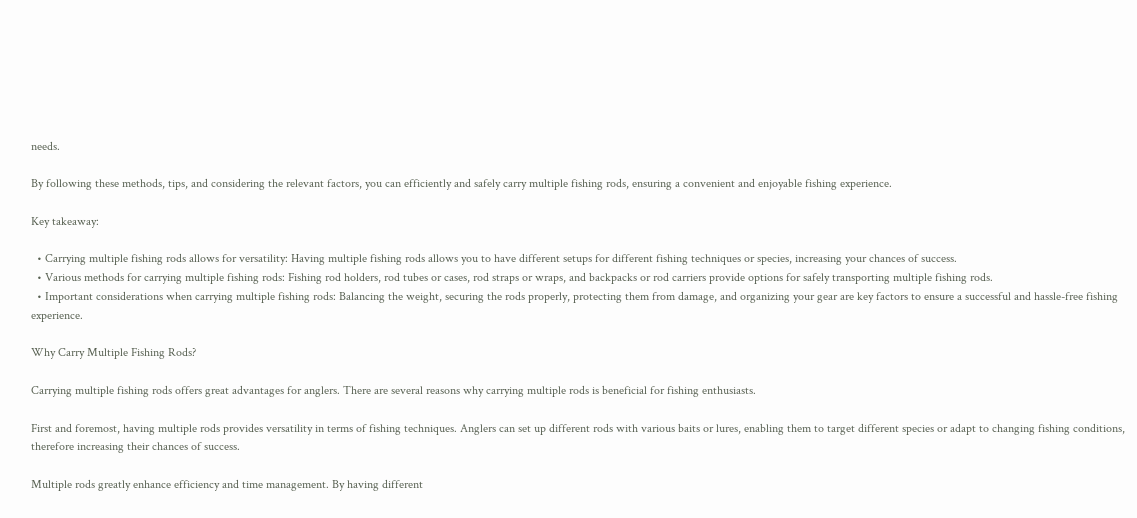needs.

By following these methods, tips, and considering the relevant factors, you can efficiently and safely carry multiple fishing rods, ensuring a convenient and enjoyable fishing experience.

Key takeaway:

  • Carrying multiple fishing rods allows for versatility: Having multiple fishing rods allows you to have different setups for different fishing techniques or species, increasing your chances of success.
  • Various methods for carrying multiple fishing rods: Fishing rod holders, rod tubes or cases, rod straps or wraps, and backpacks or rod carriers provide options for safely transporting multiple fishing rods.
  • Important considerations when carrying multiple fishing rods: Balancing the weight, securing the rods properly, protecting them from damage, and organizing your gear are key factors to ensure a successful and hassle-free fishing experience.

Why Carry Multiple Fishing Rods?

Carrying multiple fishing rods offers great advantages for anglers. There are several reasons why carrying multiple rods is beneficial for fishing enthusiasts.

First and foremost, having multiple rods provides versatility in terms of fishing techniques. Anglers can set up different rods with various baits or lures, enabling them to target different species or adapt to changing fishing conditions, therefore increasing their chances of success.

Multiple rods greatly enhance efficiency and time management. By having different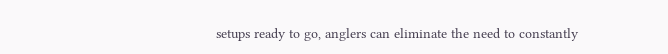setups ready to go, anglers can eliminate the need to constantly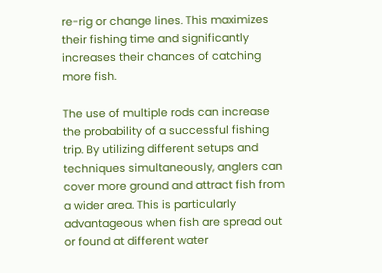re-rig or change lines. This maximizes their fishing time and significantly increases their chances of catching more fish.

The use of multiple rods can increase the probability of a successful fishing trip. By utilizing different setups and techniques simultaneously, anglers can cover more ground and attract fish from a wider area. This is particularly advantageous when fish are spread out or found at different water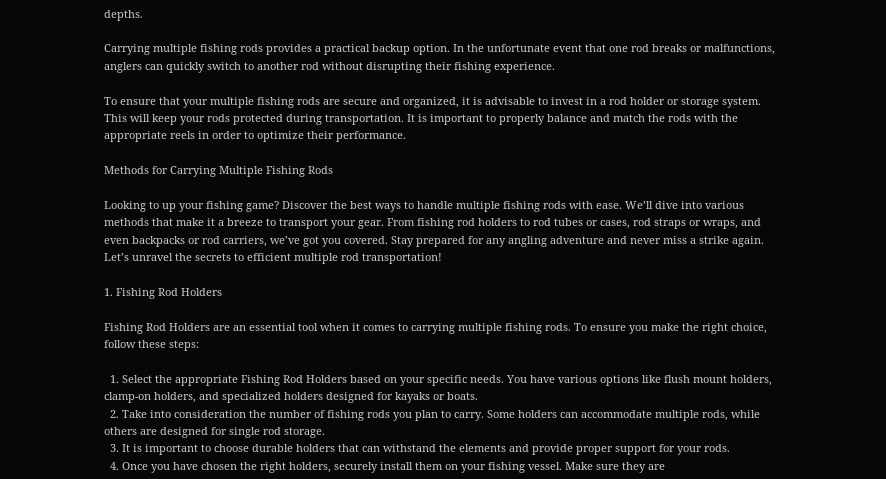depths.

Carrying multiple fishing rods provides a practical backup option. In the unfortunate event that one rod breaks or malfunctions, anglers can quickly switch to another rod without disrupting their fishing experience.

To ensure that your multiple fishing rods are secure and organized, it is advisable to invest in a rod holder or storage system. This will keep your rods protected during transportation. It is important to properly balance and match the rods with the appropriate reels in order to optimize their performance.

Methods for Carrying Multiple Fishing Rods

Looking to up your fishing game? Discover the best ways to handle multiple fishing rods with ease. We’ll dive into various methods that make it a breeze to transport your gear. From fishing rod holders to rod tubes or cases, rod straps or wraps, and even backpacks or rod carriers, we’ve got you covered. Stay prepared for any angling adventure and never miss a strike again. Let’s unravel the secrets to efficient multiple rod transportation!

1. Fishing Rod Holders

Fishing Rod Holders are an essential tool when it comes to carrying multiple fishing rods. To ensure you make the right choice, follow these steps:

  1. Select the appropriate Fishing Rod Holders based on your specific needs. You have various options like flush mount holders, clamp-on holders, and specialized holders designed for kayaks or boats.
  2. Take into consideration the number of fishing rods you plan to carry. Some holders can accommodate multiple rods, while others are designed for single rod storage.
  3. It is important to choose durable holders that can withstand the elements and provide proper support for your rods.
  4. Once you have chosen the right holders, securely install them on your fishing vessel. Make sure they are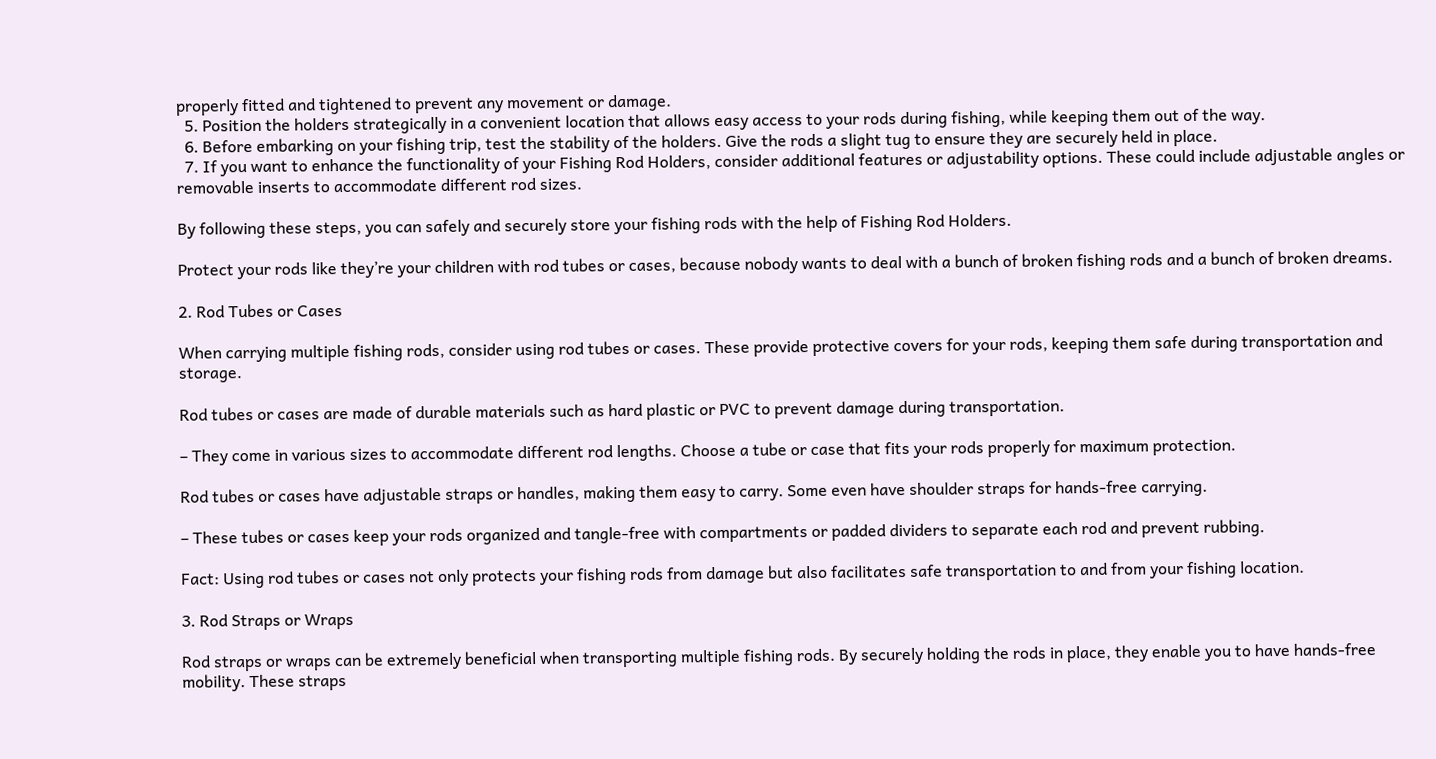properly fitted and tightened to prevent any movement or damage.
  5. Position the holders strategically in a convenient location that allows easy access to your rods during fishing, while keeping them out of the way.
  6. Before embarking on your fishing trip, test the stability of the holders. Give the rods a slight tug to ensure they are securely held in place.
  7. If you want to enhance the functionality of your Fishing Rod Holders, consider additional features or adjustability options. These could include adjustable angles or removable inserts to accommodate different rod sizes.

By following these steps, you can safely and securely store your fishing rods with the help of Fishing Rod Holders.

Protect your rods like they’re your children with rod tubes or cases, because nobody wants to deal with a bunch of broken fishing rods and a bunch of broken dreams.

2. Rod Tubes or Cases

When carrying multiple fishing rods, consider using rod tubes or cases. These provide protective covers for your rods, keeping them safe during transportation and storage.

Rod tubes or cases are made of durable materials such as hard plastic or PVC to prevent damage during transportation.

– They come in various sizes to accommodate different rod lengths. Choose a tube or case that fits your rods properly for maximum protection.

Rod tubes or cases have adjustable straps or handles, making them easy to carry. Some even have shoulder straps for hands-free carrying.

– These tubes or cases keep your rods organized and tangle-free with compartments or padded dividers to separate each rod and prevent rubbing.

Fact: Using rod tubes or cases not only protects your fishing rods from damage but also facilitates safe transportation to and from your fishing location.

3. Rod Straps or Wraps

Rod straps or wraps can be extremely beneficial when transporting multiple fishing rods. By securely holding the rods in place, they enable you to have hands-free mobility. These straps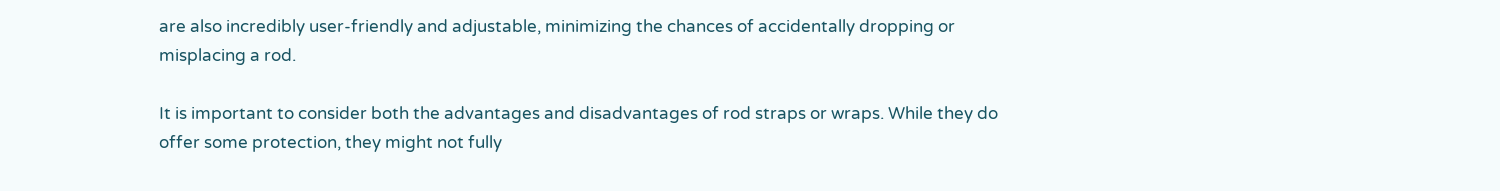are also incredibly user-friendly and adjustable, minimizing the chances of accidentally dropping or misplacing a rod.

It is important to consider both the advantages and disadvantages of rod straps or wraps. While they do offer some protection, they might not fully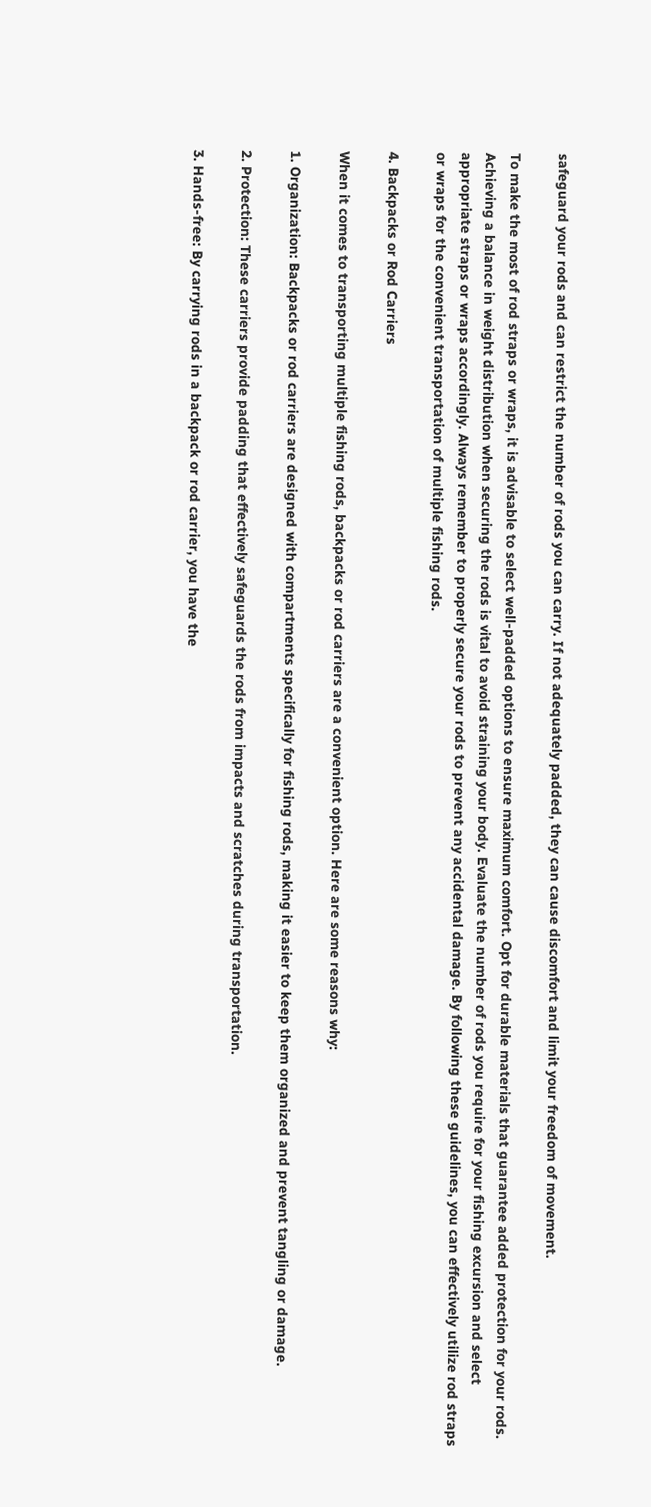safeguard your rods and can restrict the number of rods you can carry. If not adequately padded, they can cause discomfort and limit your freedom of movement.

To make the most of rod straps or wraps, it is advisable to select well-padded options to ensure maximum comfort. Opt for durable materials that guarantee added protection for your rods. Achieving a balance in weight distribution when securing the rods is vital to avoid straining your body. Evaluate the number of rods you require for your fishing excursion and select appropriate straps or wraps accordingly. Always remember to properly secure your rods to prevent any accidental damage. By following these guidelines, you can effectively utilize rod straps or wraps for the convenient transportation of multiple fishing rods.

4. Backpacks or Rod Carriers

When it comes to transporting multiple fishing rods, backpacks or rod carriers are a convenient option. Here are some reasons why:

1. Organization: Backpacks or rod carriers are designed with compartments specifically for fishing rods, making it easier to keep them organized and prevent tangling or damage.

2. Protection: These carriers provide padding that effectively safeguards the rods from impacts and scratches during transportation.

3. Hands-free: By carrying rods in a backpack or rod carrier, you have the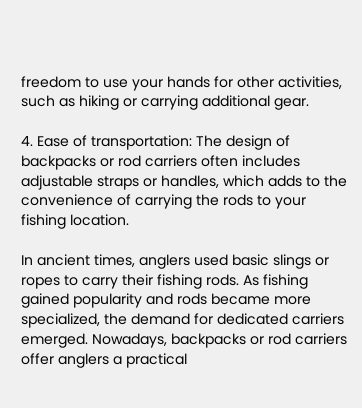freedom to use your hands for other activities, such as hiking or carrying additional gear.

4. Ease of transportation: The design of backpacks or rod carriers often includes adjustable straps or handles, which adds to the convenience of carrying the rods to your fishing location.

In ancient times, anglers used basic slings or ropes to carry their fishing rods. As fishing gained popularity and rods became more specialized, the demand for dedicated carriers emerged. Nowadays, backpacks or rod carriers offer anglers a practical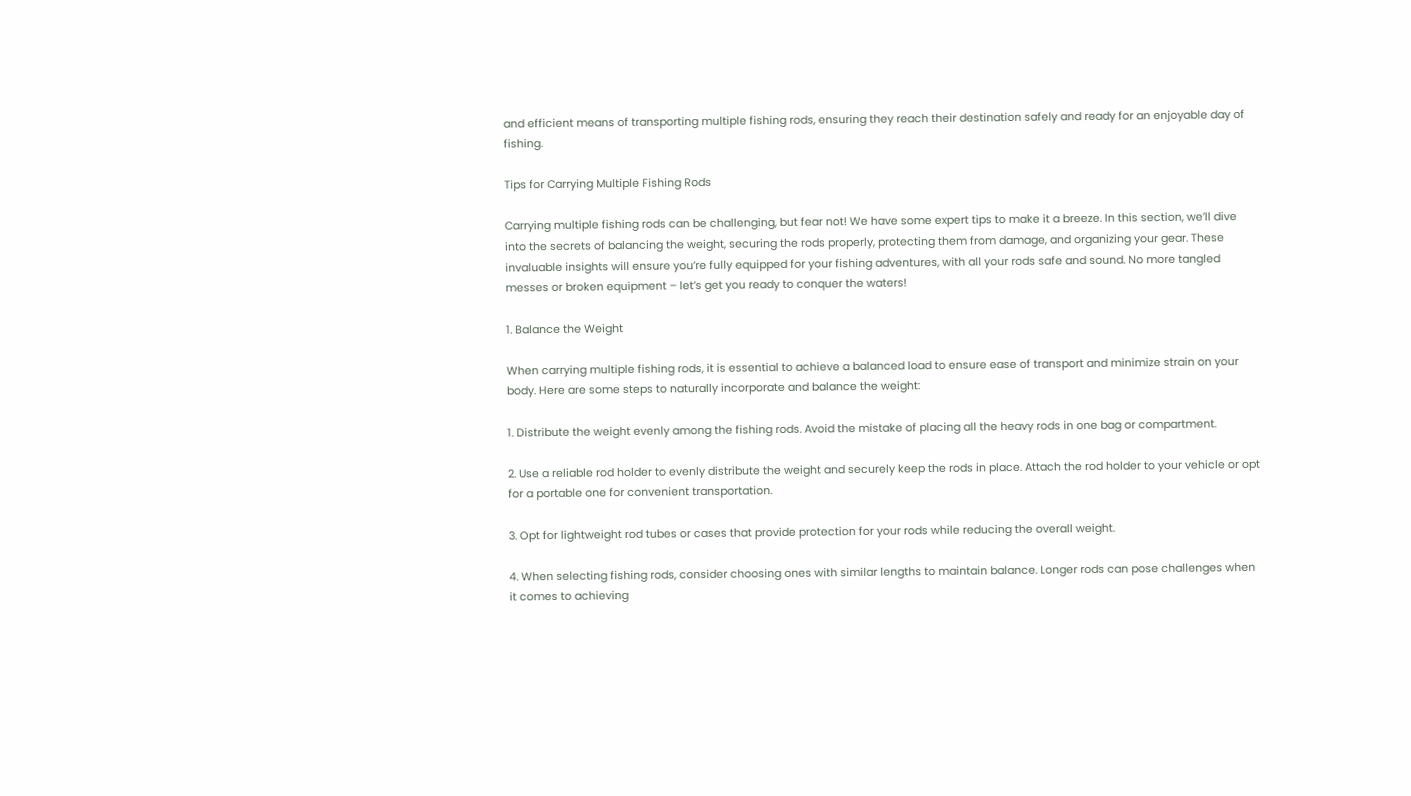and efficient means of transporting multiple fishing rods, ensuring they reach their destination safely and ready for an enjoyable day of fishing.

Tips for Carrying Multiple Fishing Rods

Carrying multiple fishing rods can be challenging, but fear not! We have some expert tips to make it a breeze. In this section, we’ll dive into the secrets of balancing the weight, securing the rods properly, protecting them from damage, and organizing your gear. These invaluable insights will ensure you’re fully equipped for your fishing adventures, with all your rods safe and sound. No more tangled messes or broken equipment – let’s get you ready to conquer the waters!

1. Balance the Weight

When carrying multiple fishing rods, it is essential to achieve a balanced load to ensure ease of transport and minimize strain on your body. Here are some steps to naturally incorporate and balance the weight:

1. Distribute the weight evenly among the fishing rods. Avoid the mistake of placing all the heavy rods in one bag or compartment.

2. Use a reliable rod holder to evenly distribute the weight and securely keep the rods in place. Attach the rod holder to your vehicle or opt for a portable one for convenient transportation.

3. Opt for lightweight rod tubes or cases that provide protection for your rods while reducing the overall weight.

4. When selecting fishing rods, consider choosing ones with similar lengths to maintain balance. Longer rods can pose challenges when it comes to achieving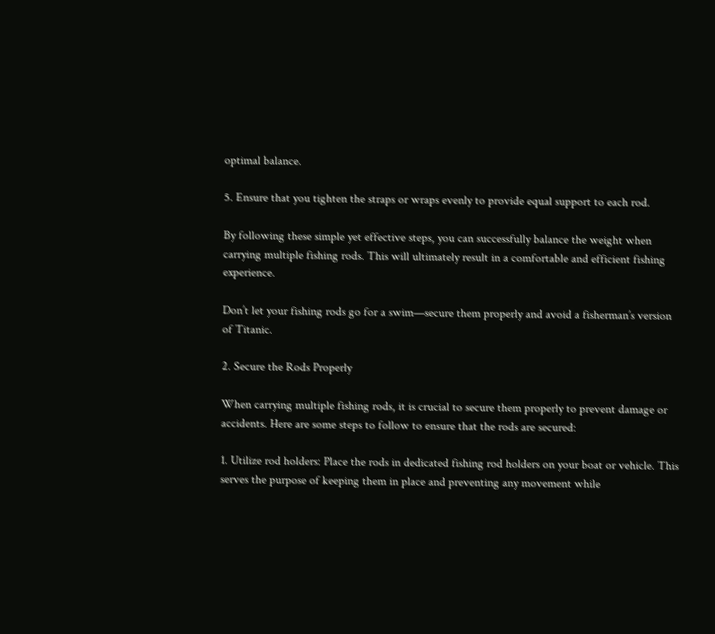optimal balance.

5. Ensure that you tighten the straps or wraps evenly to provide equal support to each rod.

By following these simple yet effective steps, you can successfully balance the weight when carrying multiple fishing rods. This will ultimately result in a comfortable and efficient fishing experience.

Don’t let your fishing rods go for a swim—secure them properly and avoid a fisherman’s version of Titanic.

2. Secure the Rods Properly

When carrying multiple fishing rods, it is crucial to secure them properly to prevent damage or accidents. Here are some steps to follow to ensure that the rods are secured:

1. Utilize rod holders: Place the rods in dedicated fishing rod holders on your boat or vehicle. This serves the purpose of keeping them in place and preventing any movement while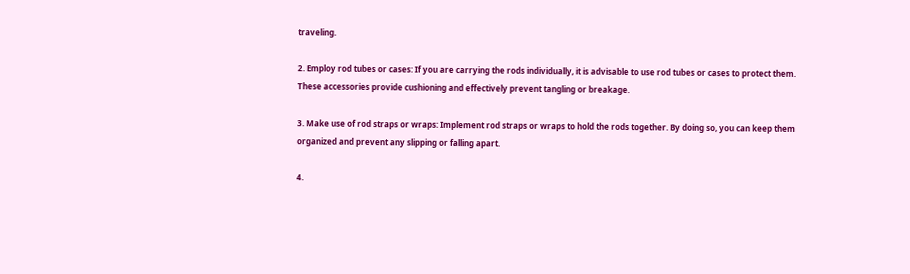traveling.

2. Employ rod tubes or cases: If you are carrying the rods individually, it is advisable to use rod tubes or cases to protect them. These accessories provide cushioning and effectively prevent tangling or breakage.

3. Make use of rod straps or wraps: Implement rod straps or wraps to hold the rods together. By doing so, you can keep them organized and prevent any slipping or falling apart.

4.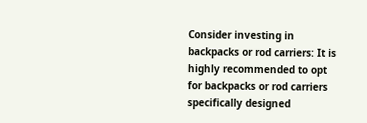Consider investing in backpacks or rod carriers: It is highly recommended to opt for backpacks or rod carriers specifically designed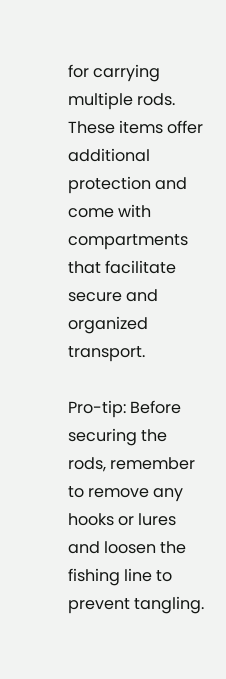for carrying multiple rods. These items offer additional protection and come with compartments that facilitate secure and organized transport.

Pro-tip: Before securing the rods, remember to remove any hooks or lures and loosen the fishing line to prevent tangling.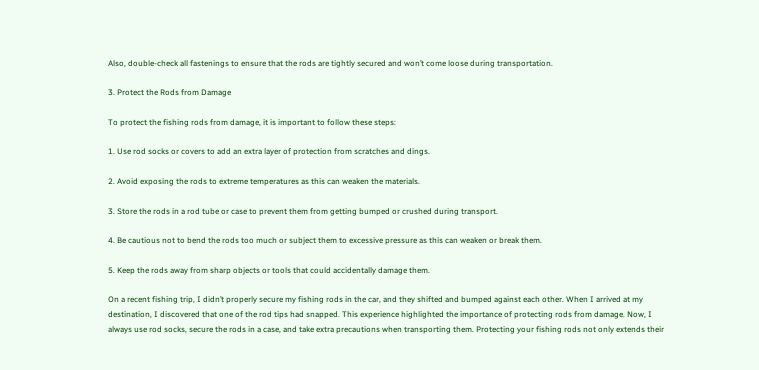Also, double-check all fastenings to ensure that the rods are tightly secured and won’t come loose during transportation.

3. Protect the Rods from Damage

To protect the fishing rods from damage, it is important to follow these steps:

1. Use rod socks or covers to add an extra layer of protection from scratches and dings.

2. Avoid exposing the rods to extreme temperatures as this can weaken the materials.

3. Store the rods in a rod tube or case to prevent them from getting bumped or crushed during transport.

4. Be cautious not to bend the rods too much or subject them to excessive pressure as this can weaken or break them.

5. Keep the rods away from sharp objects or tools that could accidentally damage them.

On a recent fishing trip, I didn’t properly secure my fishing rods in the car, and they shifted and bumped against each other. When I arrived at my destination, I discovered that one of the rod tips had snapped. This experience highlighted the importance of protecting rods from damage. Now, I always use rod socks, secure the rods in a case, and take extra precautions when transporting them. Protecting your fishing rods not only extends their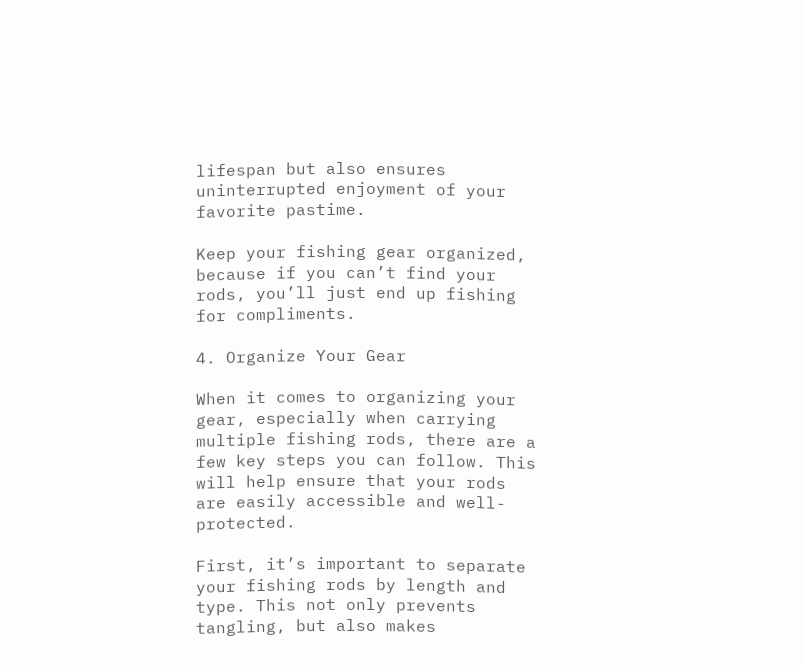lifespan but also ensures uninterrupted enjoyment of your favorite pastime.

Keep your fishing gear organized, because if you can’t find your rods, you’ll just end up fishing for compliments.

4. Organize Your Gear

When it comes to organizing your gear, especially when carrying multiple fishing rods, there are a few key steps you can follow. This will help ensure that your rods are easily accessible and well-protected.

First, it’s important to separate your fishing rods by length and type. This not only prevents tangling, but also makes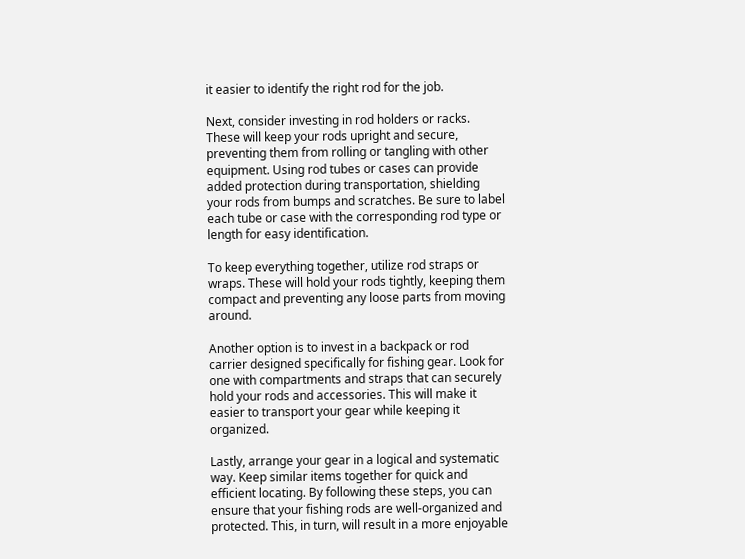it easier to identify the right rod for the job.

Next, consider investing in rod holders or racks. These will keep your rods upright and secure, preventing them from rolling or tangling with other equipment. Using rod tubes or cases can provide added protection during transportation, shielding your rods from bumps and scratches. Be sure to label each tube or case with the corresponding rod type or length for easy identification.

To keep everything together, utilize rod straps or wraps. These will hold your rods tightly, keeping them compact and preventing any loose parts from moving around.

Another option is to invest in a backpack or rod carrier designed specifically for fishing gear. Look for one with compartments and straps that can securely hold your rods and accessories. This will make it easier to transport your gear while keeping it organized.

Lastly, arrange your gear in a logical and systematic way. Keep similar items together for quick and efficient locating. By following these steps, you can ensure that your fishing rods are well-organized and protected. This, in turn, will result in a more enjoyable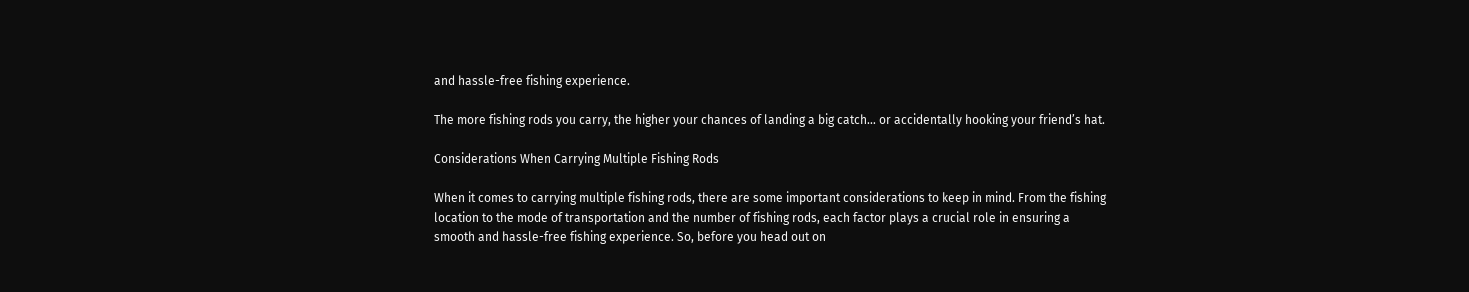and hassle-free fishing experience.

The more fishing rods you carry, the higher your chances of landing a big catch… or accidentally hooking your friend’s hat.

Considerations When Carrying Multiple Fishing Rods

When it comes to carrying multiple fishing rods, there are some important considerations to keep in mind. From the fishing location to the mode of transportation and the number of fishing rods, each factor plays a crucial role in ensuring a smooth and hassle-free fishing experience. So, before you head out on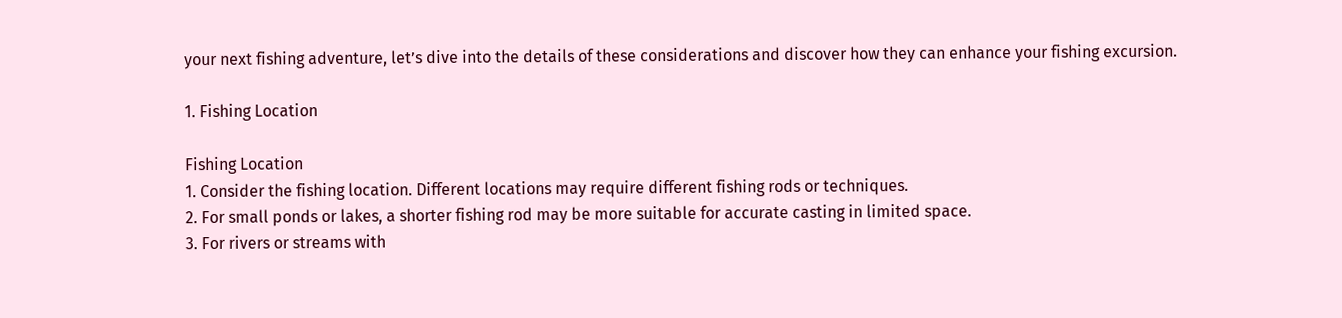your next fishing adventure, let’s dive into the details of these considerations and discover how they can enhance your fishing excursion.

1. Fishing Location

Fishing Location
1. Consider the fishing location. Different locations may require different fishing rods or techniques.
2. For small ponds or lakes, a shorter fishing rod may be more suitable for accurate casting in limited space.
3. For rivers or streams with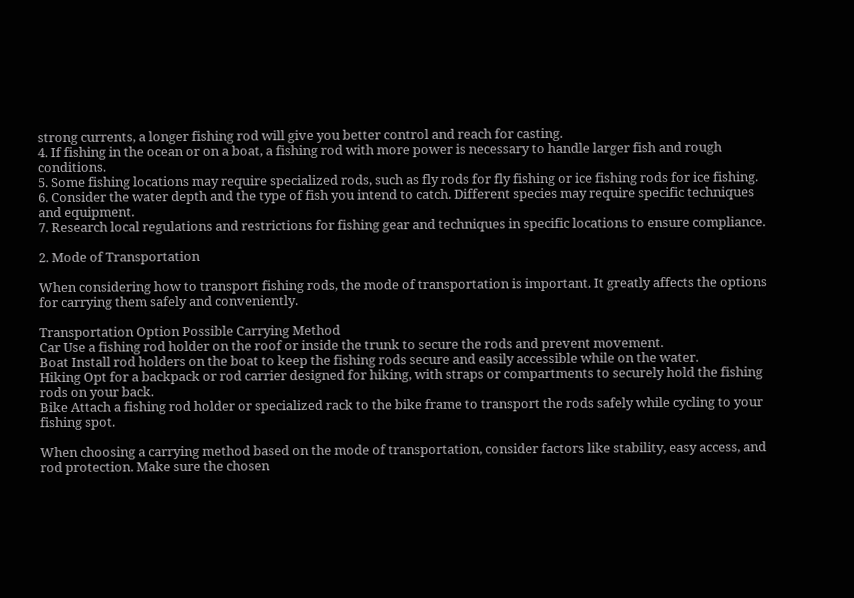strong currents, a longer fishing rod will give you better control and reach for casting.
4. If fishing in the ocean or on a boat, a fishing rod with more power is necessary to handle larger fish and rough conditions.
5. Some fishing locations may require specialized rods, such as fly rods for fly fishing or ice fishing rods for ice fishing.
6. Consider the water depth and the type of fish you intend to catch. Different species may require specific techniques and equipment.
7. Research local regulations and restrictions for fishing gear and techniques in specific locations to ensure compliance.

2. Mode of Transportation

When considering how to transport fishing rods, the mode of transportation is important. It greatly affects the options for carrying them safely and conveniently.

Transportation Option Possible Carrying Method
Car Use a fishing rod holder on the roof or inside the trunk to secure the rods and prevent movement.
Boat Install rod holders on the boat to keep the fishing rods secure and easily accessible while on the water.
Hiking Opt for a backpack or rod carrier designed for hiking, with straps or compartments to securely hold the fishing rods on your back.
Bike Attach a fishing rod holder or specialized rack to the bike frame to transport the rods safely while cycling to your fishing spot.

When choosing a carrying method based on the mode of transportation, consider factors like stability, easy access, and rod protection. Make sure the chosen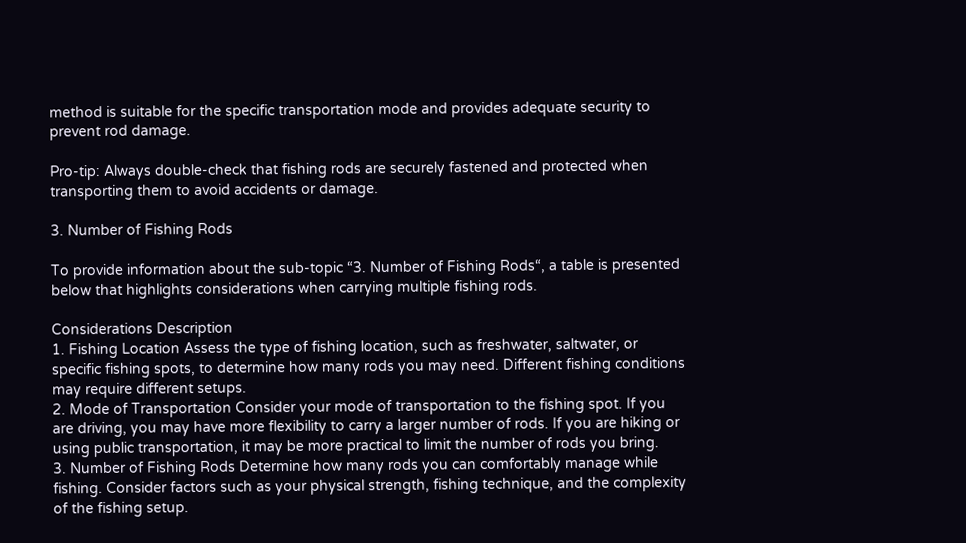method is suitable for the specific transportation mode and provides adequate security to prevent rod damage.

Pro-tip: Always double-check that fishing rods are securely fastened and protected when transporting them to avoid accidents or damage.

3. Number of Fishing Rods

To provide information about the sub-topic “3. Number of Fishing Rods“, a table is presented below that highlights considerations when carrying multiple fishing rods.

Considerations Description
1. Fishing Location Assess the type of fishing location, such as freshwater, saltwater, or specific fishing spots, to determine how many rods you may need. Different fishing conditions may require different setups.
2. Mode of Transportation Consider your mode of transportation to the fishing spot. If you are driving, you may have more flexibility to carry a larger number of rods. If you are hiking or using public transportation, it may be more practical to limit the number of rods you bring.
3. Number of Fishing Rods Determine how many rods you can comfortably manage while fishing. Consider factors such as your physical strength, fishing technique, and the complexity of the fishing setup.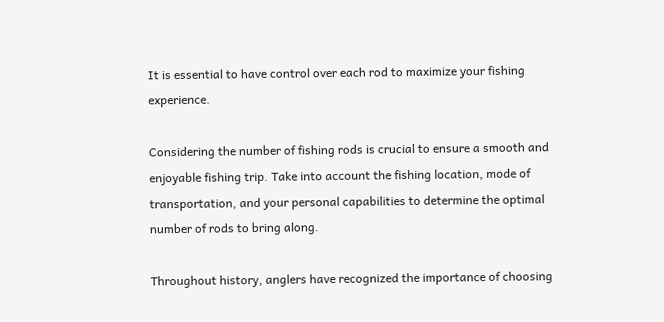It is essential to have control over each rod to maximize your fishing experience.

Considering the number of fishing rods is crucial to ensure a smooth and enjoyable fishing trip. Take into account the fishing location, mode of transportation, and your personal capabilities to determine the optimal number of rods to bring along.

Throughout history, anglers have recognized the importance of choosing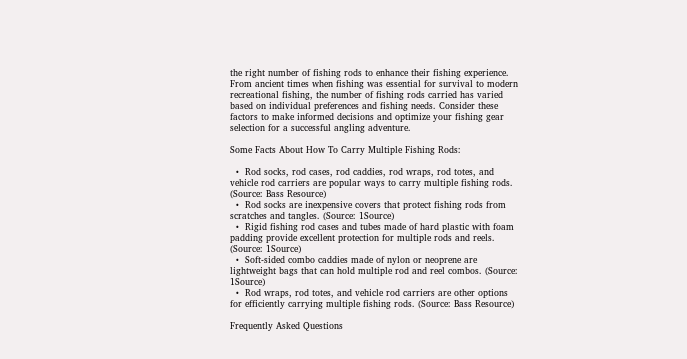the right number of fishing rods to enhance their fishing experience. From ancient times when fishing was essential for survival to modern recreational fishing, the number of fishing rods carried has varied based on individual preferences and fishing needs. Consider these factors to make informed decisions and optimize your fishing gear selection for a successful angling adventure.

Some Facts About How To Carry Multiple Fishing Rods:

  •  Rod socks, rod cases, rod caddies, rod wraps, rod totes, and vehicle rod carriers are popular ways to carry multiple fishing rods. (Source: Bass Resource)
  •  Rod socks are inexpensive covers that protect fishing rods from scratches and tangles. (Source: 1Source)
  •  Rigid fishing rod cases and tubes made of hard plastic with foam padding provide excellent protection for multiple rods and reels. (Source: 1Source)
  •  Soft-sided combo caddies made of nylon or neoprene are lightweight bags that can hold multiple rod and reel combos. (Source: 1Source)
  •  Rod wraps, rod totes, and vehicle rod carriers are other options for efficiently carrying multiple fishing rods. (Source: Bass Resource)

Frequently Asked Questions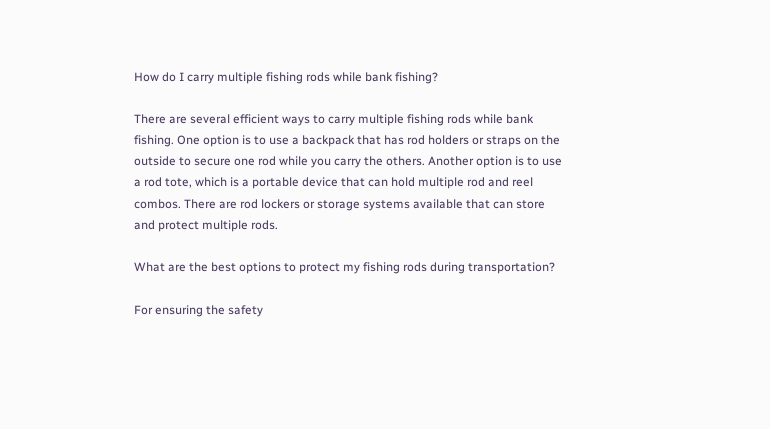How do I carry multiple fishing rods while bank fishing?

There are several efficient ways to carry multiple fishing rods while bank fishing. One option is to use a backpack that has rod holders or straps on the outside to secure one rod while you carry the others. Another option is to use a rod tote, which is a portable device that can hold multiple rod and reel combos. There are rod lockers or storage systems available that can store and protect multiple rods.

What are the best options to protect my fishing rods during transportation?

For ensuring the safety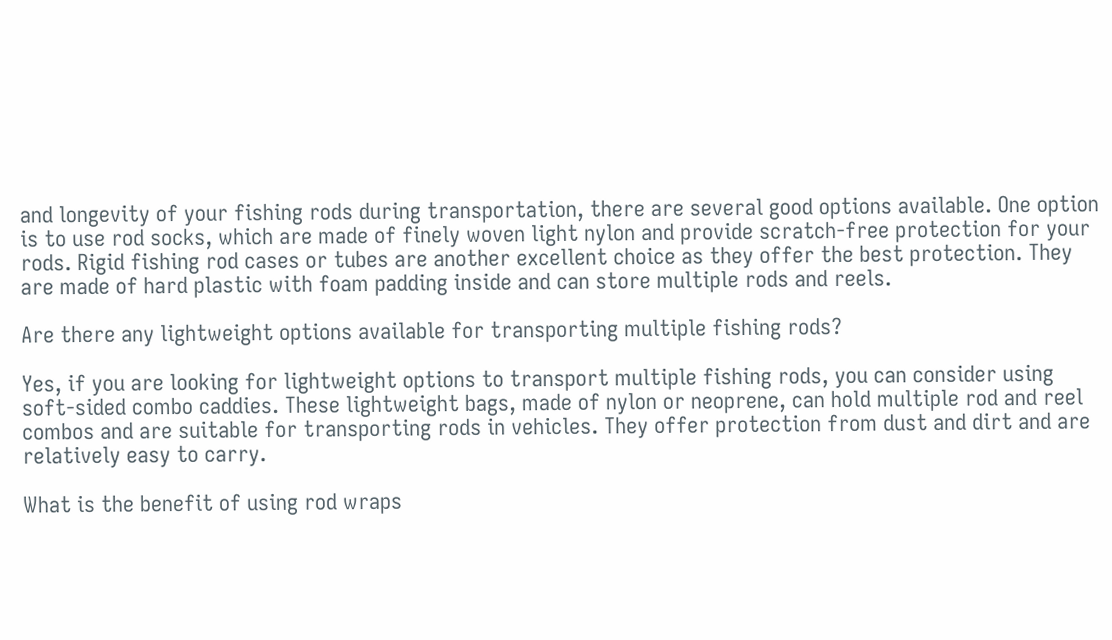and longevity of your fishing rods during transportation, there are several good options available. One option is to use rod socks, which are made of finely woven light nylon and provide scratch-free protection for your rods. Rigid fishing rod cases or tubes are another excellent choice as they offer the best protection. They are made of hard plastic with foam padding inside and can store multiple rods and reels.

Are there any lightweight options available for transporting multiple fishing rods?

Yes, if you are looking for lightweight options to transport multiple fishing rods, you can consider using soft-sided combo caddies. These lightweight bags, made of nylon or neoprene, can hold multiple rod and reel combos and are suitable for transporting rods in vehicles. They offer protection from dust and dirt and are relatively easy to carry.

What is the benefit of using rod wraps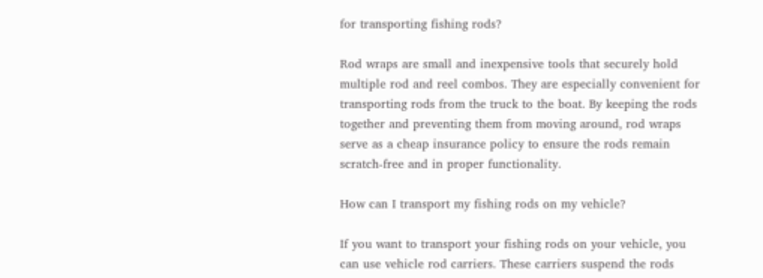for transporting fishing rods?

Rod wraps are small and inexpensive tools that securely hold multiple rod and reel combos. They are especially convenient for transporting rods from the truck to the boat. By keeping the rods together and preventing them from moving around, rod wraps serve as a cheap insurance policy to ensure the rods remain scratch-free and in proper functionality.

How can I transport my fishing rods on my vehicle?

If you want to transport your fishing rods on your vehicle, you can use vehicle rod carriers. These carriers suspend the rods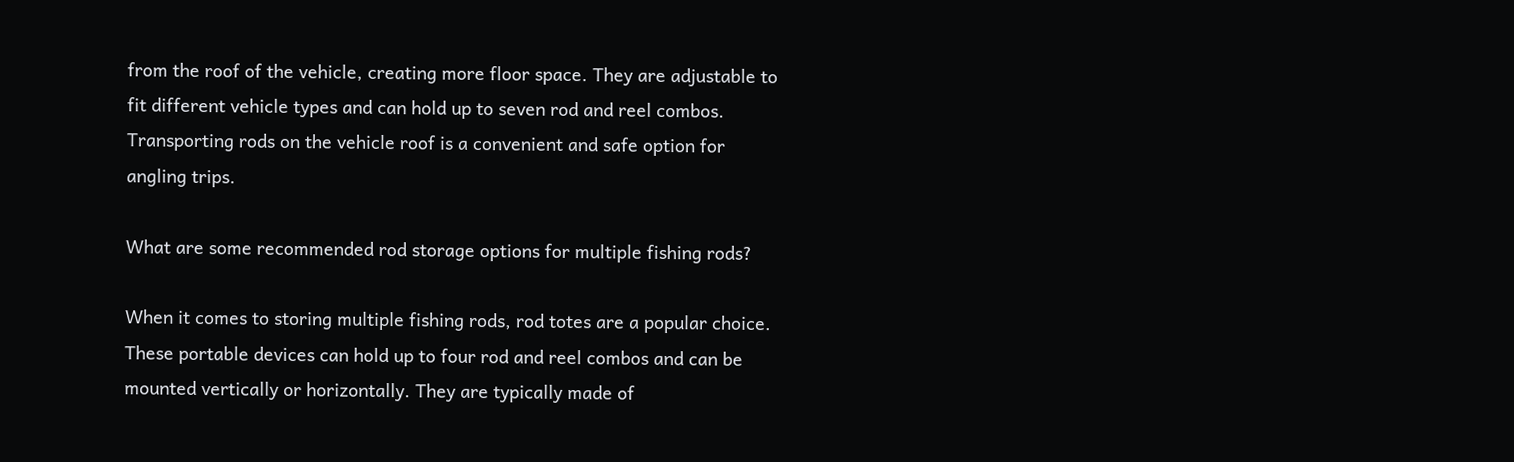from the roof of the vehicle, creating more floor space. They are adjustable to fit different vehicle types and can hold up to seven rod and reel combos. Transporting rods on the vehicle roof is a convenient and safe option for angling trips.

What are some recommended rod storage options for multiple fishing rods?

When it comes to storing multiple fishing rods, rod totes are a popular choice. These portable devices can hold up to four rod and reel combos and can be mounted vertically or horizontally. They are typically made of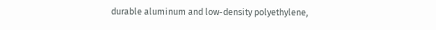durable aluminum and low-density polyethylene,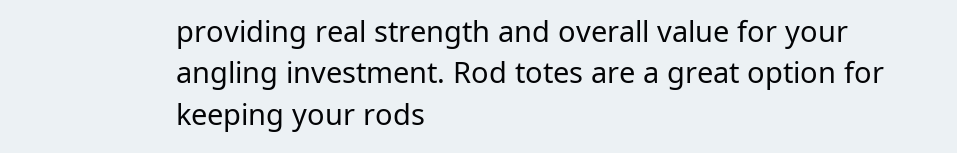providing real strength and overall value for your angling investment. Rod totes are a great option for keeping your rods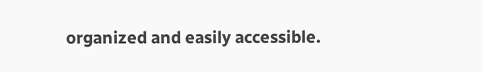organized and easily accessible.